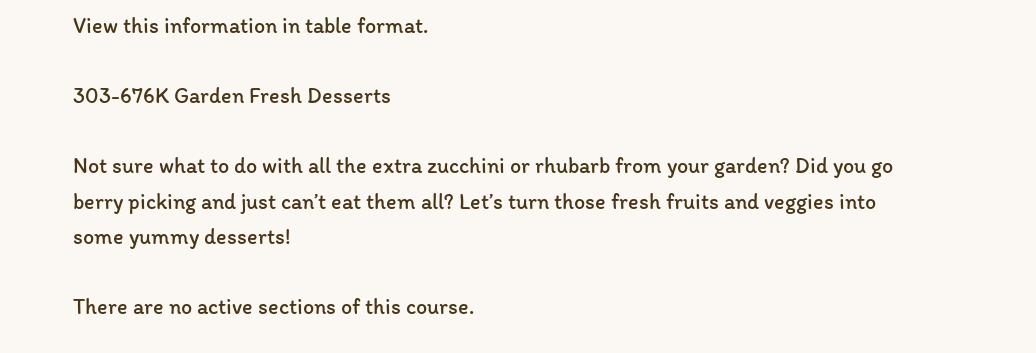View this information in table format.

303-676K Garden Fresh Desserts

Not sure what to do with all the extra zucchini or rhubarb from your garden? Did you go berry picking and just can’t eat them all? Let’s turn those fresh fruits and veggies into some yummy desserts!

There are no active sections of this course.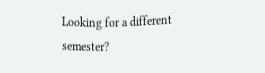Looking for a different semester?